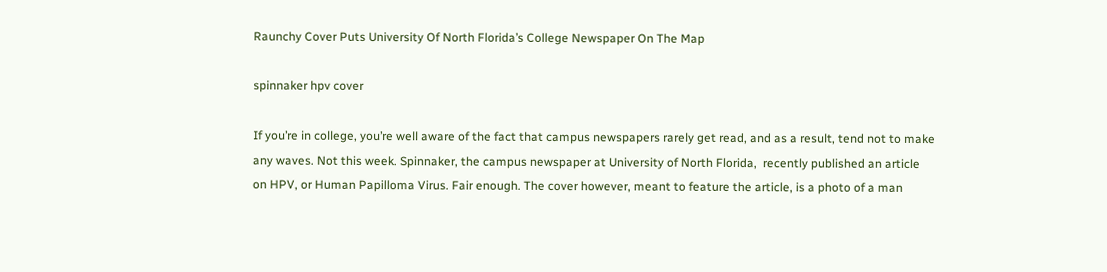Raunchy Cover Puts University Of North Florida’s College Newspaper On The Map

spinnaker hpv cover

If you’re in college, you’re well aware of the fact that campus newspapers rarely get read, and as a result, tend not to make any waves. Not this week. Spinnaker, the campus newspaper at University of North Florida,  recently published an article on HPV, or Human Papilloma Virus. Fair enough. The cover however, meant to feature the article, is a photo of a man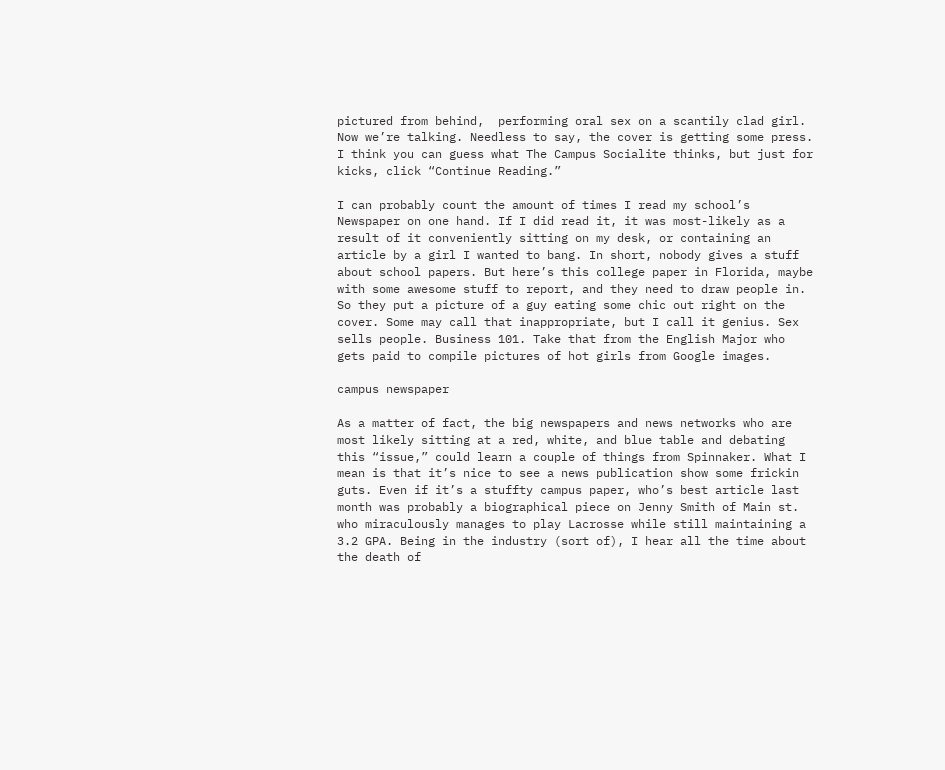pictured from behind,  performing oral sex on a scantily clad girl. Now we’re talking. Needless to say, the cover is getting some press. I think you can guess what The Campus Socialite thinks, but just for kicks, click “Continue Reading.”

I can probably count the amount of times I read my school’s Newspaper on one hand. If I did read it, it was most-likely as a result of it conveniently sitting on my desk, or containing an article by a girl I wanted to bang. In short, nobody gives a stuff about school papers. But here’s this college paper in Florida, maybe with some awesome stuff to report, and they need to draw people in. So they put a picture of a guy eating some chic out right on the cover. Some may call that inappropriate, but I call it genius. Sex sells people. Business 101. Take that from the English Major who gets paid to compile pictures of hot girls from Google images.

campus newspaper

As a matter of fact, the big newspapers and news networks who are most likely sitting at a red, white, and blue table and debating this “issue,” could learn a couple of things from Spinnaker. What I mean is that it’s nice to see a news publication show some frickin guts. Even if it’s a stuffty campus paper, who’s best article last month was probably a biographical piece on Jenny Smith of Main st. who miraculously manages to play Lacrosse while still maintaining a 3.2 GPA. Being in the industry (sort of), I hear all the time about the death of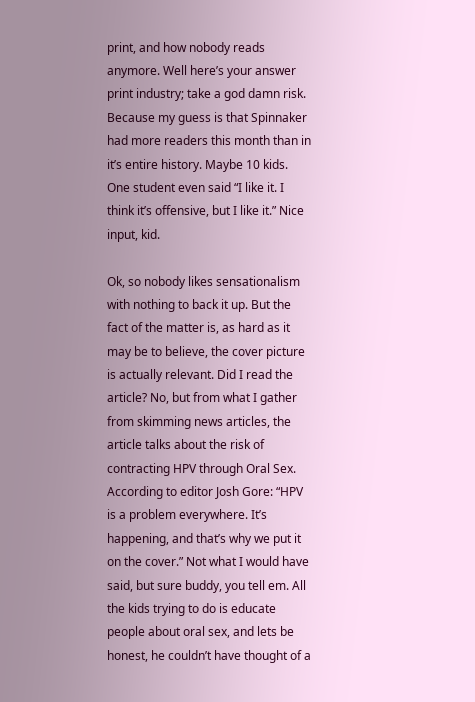print, and how nobody reads anymore. Well here’s your answer print industry; take a god damn risk. Because my guess is that Spinnaker had more readers this month than in it’s entire history. Maybe 10 kids. One student even said “I like it. I think it’s offensive, but I like it.” Nice input, kid.

Ok, so nobody likes sensationalism with nothing to back it up. But the fact of the matter is, as hard as it may be to believe, the cover picture is actually relevant. Did I read the article? No, but from what I gather from skimming news articles, the article talks about the risk of contracting HPV through Oral Sex. According to editor Josh Gore: “HPV is a problem everywhere. It’s happening, and that’s why we put it on the cover.” Not what I would have said, but sure buddy, you tell em. All the kids trying to do is educate people about oral sex, and lets be honest, he couldn’t have thought of a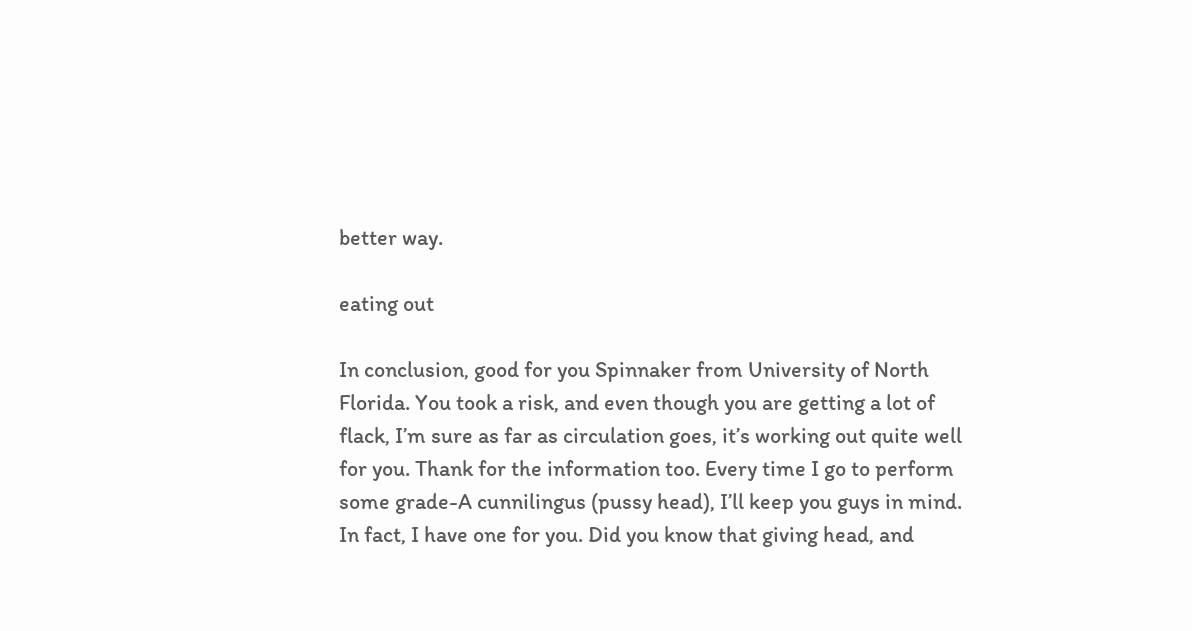better way.

eating out

In conclusion, good for you Spinnaker from University of North Florida. You took a risk, and even though you are getting a lot of flack, I’m sure as far as circulation goes, it’s working out quite well for you. Thank for the information too. Every time I go to perform some grade-A cunnilingus (pussy head), I’ll keep you guys in mind. In fact, I have one for you. Did you know that giving head, and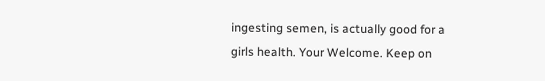ingesting semen, is actually good for a girls health. Your Welcome. Keep on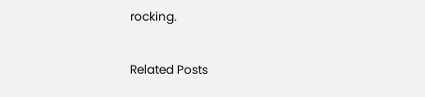rocking.

Related Posts